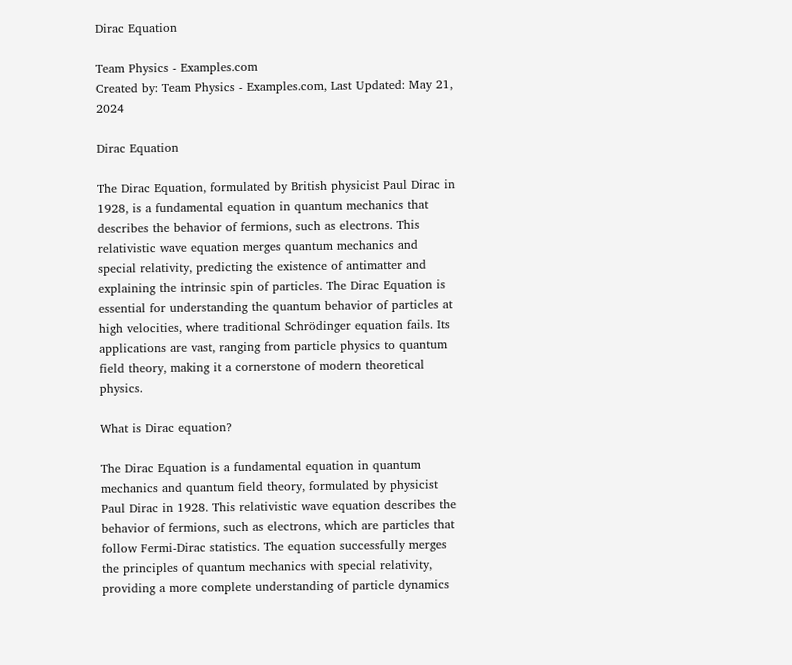Dirac Equation

Team Physics - Examples.com
Created by: Team Physics - Examples.com, Last Updated: May 21, 2024

Dirac Equation

The Dirac Equation, formulated by British physicist Paul Dirac in 1928, is a fundamental equation in quantum mechanics that describes the behavior of fermions, such as electrons. This relativistic wave equation merges quantum mechanics and special relativity, predicting the existence of antimatter and explaining the intrinsic spin of particles. The Dirac Equation is essential for understanding the quantum behavior of particles at high velocities, where traditional Schrödinger equation fails. Its applications are vast, ranging from particle physics to quantum field theory, making it a cornerstone of modern theoretical physics.

What is Dirac equation?

The Dirac Equation is a fundamental equation in quantum mechanics and quantum field theory, formulated by physicist Paul Dirac in 1928. This relativistic wave equation describes the behavior of fermions, such as electrons, which are particles that follow Fermi-Dirac statistics. The equation successfully merges the principles of quantum mechanics with special relativity, providing a more complete understanding of particle dynamics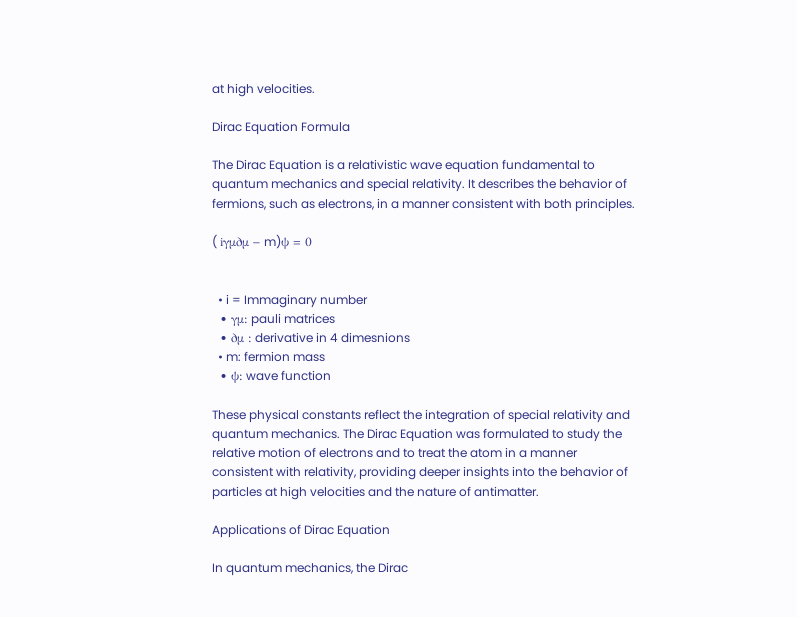at high velocities.

Dirac Equation Formula

The Dirac Equation is a relativistic wave equation fundamental to quantum mechanics and special relativity. It describes the behavior of fermions, such as electrons, in a manner consistent with both principles.

( iγμ∂μ − m)ψ = 0


  • i = Immaginary number
  • γμ: pauli matrices
  • ∂μ : derivative in 4 dimesnions
  • m: fermion mass
  • ψ: wave function

These physical constants reflect the integration of special relativity and quantum mechanics. The Dirac Equation was formulated to study the relative motion of electrons and to treat the atom in a manner consistent with relativity, providing deeper insights into the behavior of particles at high velocities and the nature of antimatter.

Applications of Dirac Equation

In quantum mechanics, the Dirac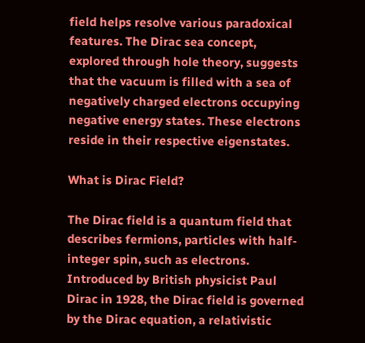field helps resolve various paradoxical features. The Dirac sea concept, explored through hole theory, suggests that the vacuum is filled with a sea of negatively charged electrons occupying negative energy states. These electrons reside in their respective eigenstates.

What is Dirac Field?

The Dirac field is a quantum field that describes fermions, particles with half-integer spin, such as electrons. Introduced by British physicist Paul Dirac in 1928, the Dirac field is governed by the Dirac equation, a relativistic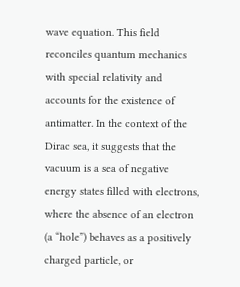wave equation. This field reconciles quantum mechanics with special relativity and accounts for the existence of antimatter. In the context of the Dirac sea, it suggests that the vacuum is a sea of negative energy states filled with electrons, where the absence of an electron (a “hole”) behaves as a positively charged particle, or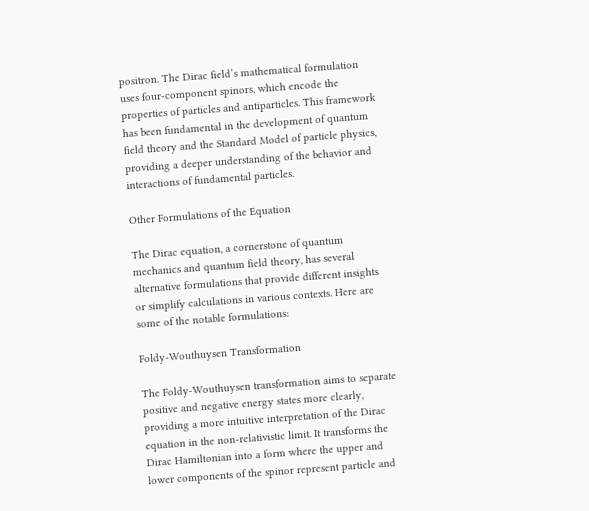positron. The Dirac field’s mathematical formulation uses four-component spinors, which encode the properties of particles and antiparticles. This framework has been fundamental in the development of quantum field theory and the Standard Model of particle physics, providing a deeper understanding of the behavior and interactions of fundamental particles.

Other Formulations of the Equation

The Dirac equation, a cornerstone of quantum mechanics and quantum field theory, has several alternative formulations that provide different insights or simplify calculations in various contexts. Here are some of the notable formulations:

Foldy-Wouthuysen Transformation

The Foldy-Wouthuysen transformation aims to separate positive and negative energy states more clearly, providing a more intuitive interpretation of the Dirac equation in the non-relativistic limit. It transforms the Dirac Hamiltonian into a form where the upper and lower components of the spinor represent particle and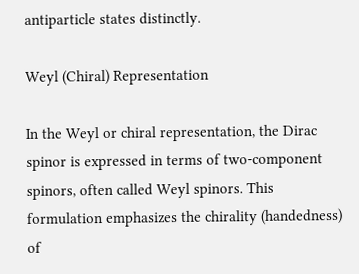antiparticle states distinctly.

Weyl (Chiral) Representation

In the Weyl or chiral representation, the Dirac spinor is expressed in terms of two-component spinors, often called Weyl spinors. This formulation emphasizes the chirality (handedness) of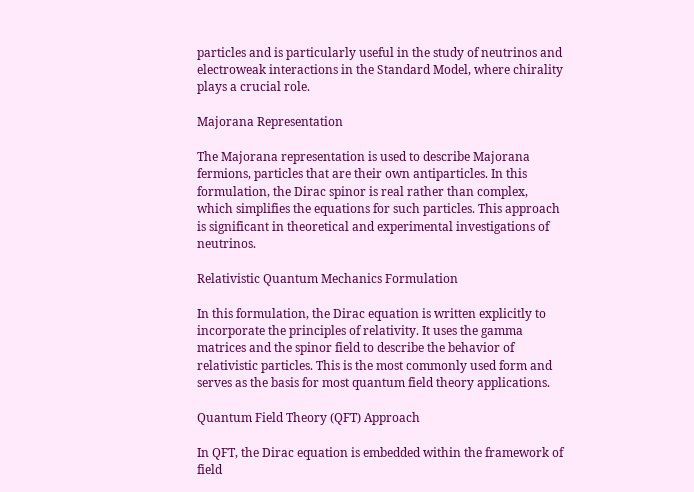particles and is particularly useful in the study of neutrinos and electroweak interactions in the Standard Model, where chirality plays a crucial role.

Majorana Representation

The Majorana representation is used to describe Majorana fermions, particles that are their own antiparticles. In this formulation, the Dirac spinor is real rather than complex, which simplifies the equations for such particles. This approach is significant in theoretical and experimental investigations of neutrinos.

Relativistic Quantum Mechanics Formulation

In this formulation, the Dirac equation is written explicitly to incorporate the principles of relativity. It uses the gamma matrices and the spinor field to describe the behavior of relativistic particles. This is the most commonly used form and serves as the basis for most quantum field theory applications.

Quantum Field Theory (QFT) Approach

In QFT, the Dirac equation is embedded within the framework of field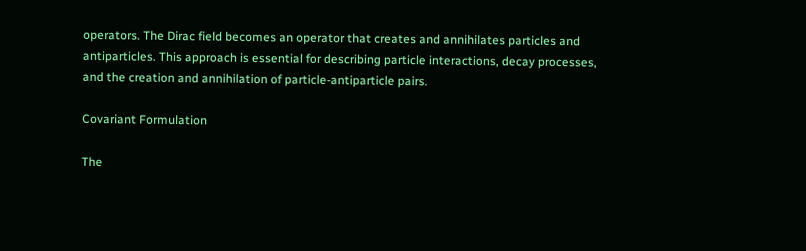operators. The Dirac field becomes an operator that creates and annihilates particles and antiparticles. This approach is essential for describing particle interactions, decay processes, and the creation and annihilation of particle-antiparticle pairs.

Covariant Formulation

The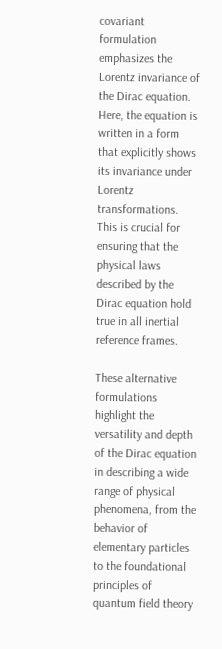covariant formulation emphasizes the Lorentz invariance of the Dirac equation. Here, the equation is written in a form that explicitly shows its invariance under Lorentz transformations. This is crucial for ensuring that the physical laws described by the Dirac equation hold true in all inertial reference frames.

These alternative formulations highlight the versatility and depth of the Dirac equation in describing a wide range of physical phenomena, from the behavior of elementary particles to the foundational principles of quantum field theory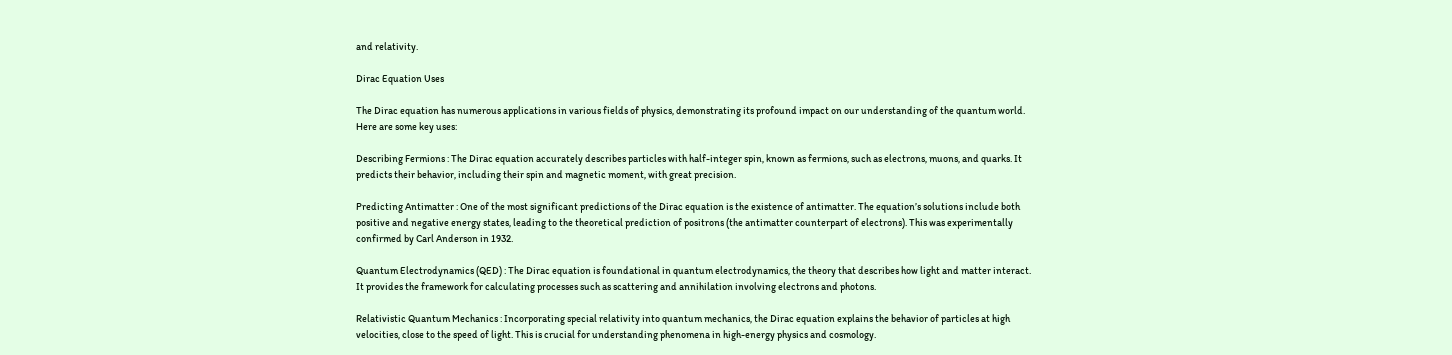and relativity.

Dirac Equation Uses

The Dirac equation has numerous applications in various fields of physics, demonstrating its profound impact on our understanding of the quantum world. Here are some key uses:

Describing Fermions : The Dirac equation accurately describes particles with half-integer spin, known as fermions, such as electrons, muons, and quarks. It predicts their behavior, including their spin and magnetic moment, with great precision.

Predicting Antimatter : One of the most significant predictions of the Dirac equation is the existence of antimatter. The equation’s solutions include both positive and negative energy states, leading to the theoretical prediction of positrons (the antimatter counterpart of electrons). This was experimentally confirmed by Carl Anderson in 1932.

Quantum Electrodynamics (QED) : The Dirac equation is foundational in quantum electrodynamics, the theory that describes how light and matter interact. It provides the framework for calculating processes such as scattering and annihilation involving electrons and photons.

Relativistic Quantum Mechanics : Incorporating special relativity into quantum mechanics, the Dirac equation explains the behavior of particles at high velocities, close to the speed of light. This is crucial for understanding phenomena in high-energy physics and cosmology.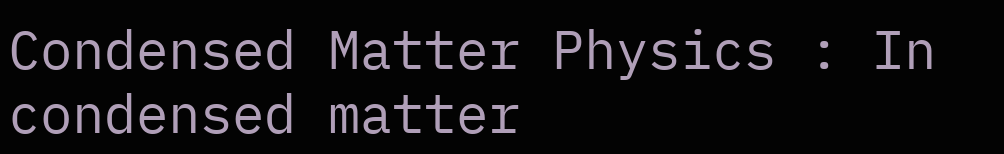Condensed Matter Physics : In condensed matter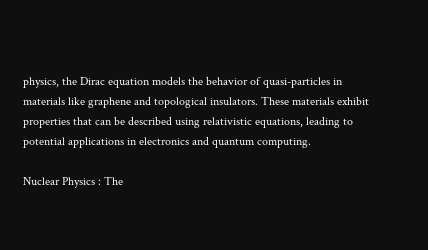physics, the Dirac equation models the behavior of quasi-particles in materials like graphene and topological insulators. These materials exhibit properties that can be described using relativistic equations, leading to potential applications in electronics and quantum computing.

Nuclear Physics : The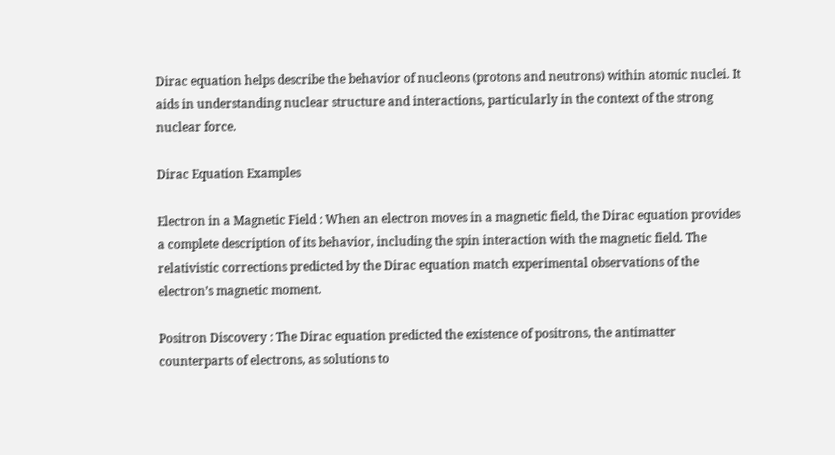Dirac equation helps describe the behavior of nucleons (protons and neutrons) within atomic nuclei. It aids in understanding nuclear structure and interactions, particularly in the context of the strong nuclear force.

Dirac Equation Examples

Electron in a Magnetic Field : When an electron moves in a magnetic field, the Dirac equation provides a complete description of its behavior, including the spin interaction with the magnetic field. The relativistic corrections predicted by the Dirac equation match experimental observations of the electron’s magnetic moment.

Positron Discovery : The Dirac equation predicted the existence of positrons, the antimatter counterparts of electrons, as solutions to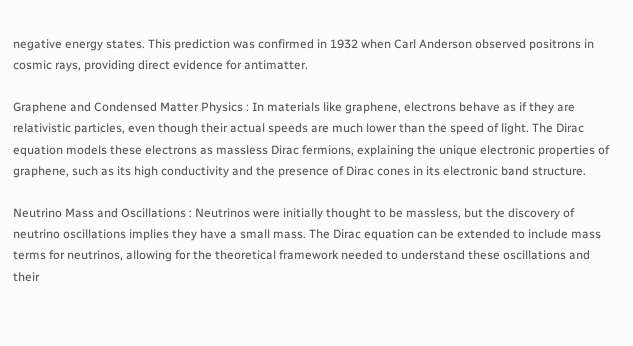negative energy states. This prediction was confirmed in 1932 when Carl Anderson observed positrons in cosmic rays, providing direct evidence for antimatter.

Graphene and Condensed Matter Physics : In materials like graphene, electrons behave as if they are relativistic particles, even though their actual speeds are much lower than the speed of light. The Dirac equation models these electrons as massless Dirac fermions, explaining the unique electronic properties of graphene, such as its high conductivity and the presence of Dirac cones in its electronic band structure.

Neutrino Mass and Oscillations : Neutrinos were initially thought to be massless, but the discovery of neutrino oscillations implies they have a small mass. The Dirac equation can be extended to include mass terms for neutrinos, allowing for the theoretical framework needed to understand these oscillations and their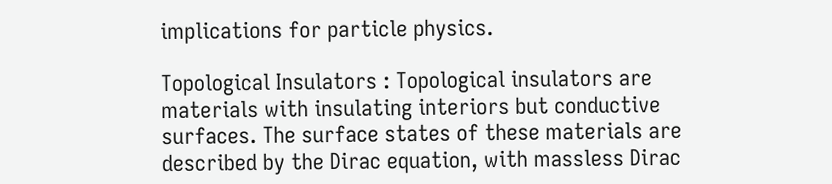implications for particle physics.

Topological Insulators : Topological insulators are materials with insulating interiors but conductive surfaces. The surface states of these materials are described by the Dirac equation, with massless Dirac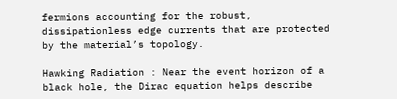fermions accounting for the robust, dissipationless edge currents that are protected by the material’s topology.

Hawking Radiation : Near the event horizon of a black hole, the Dirac equation helps describe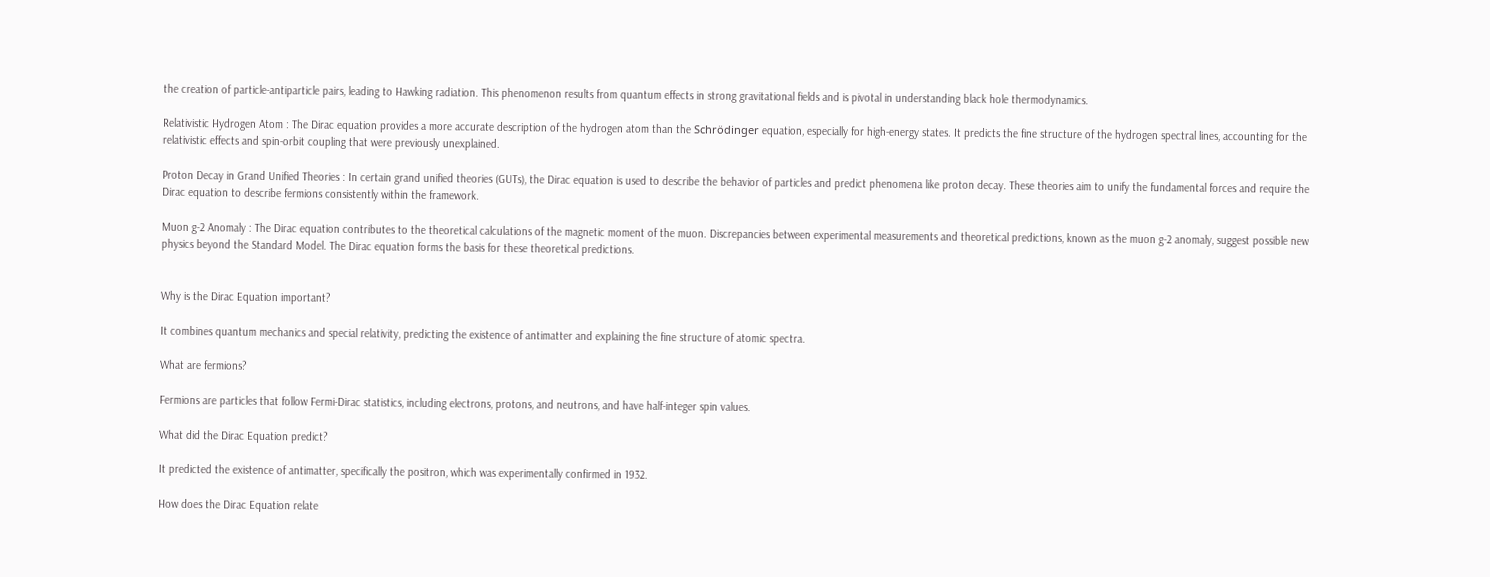the creation of particle-antiparticle pairs, leading to Hawking radiation. This phenomenon results from quantum effects in strong gravitational fields and is pivotal in understanding black hole thermodynamics.

Relativistic Hydrogen Atom : The Dirac equation provides a more accurate description of the hydrogen atom than the Schrödinger equation, especially for high-energy states. It predicts the fine structure of the hydrogen spectral lines, accounting for the relativistic effects and spin-orbit coupling that were previously unexplained.

Proton Decay in Grand Unified Theories : In certain grand unified theories (GUTs), the Dirac equation is used to describe the behavior of particles and predict phenomena like proton decay. These theories aim to unify the fundamental forces and require the Dirac equation to describe fermions consistently within the framework.

Muon g-2 Anomaly : The Dirac equation contributes to the theoretical calculations of the magnetic moment of the muon. Discrepancies between experimental measurements and theoretical predictions, known as the muon g-2 anomaly, suggest possible new physics beyond the Standard Model. The Dirac equation forms the basis for these theoretical predictions.


Why is the Dirac Equation important?

It combines quantum mechanics and special relativity, predicting the existence of antimatter and explaining the fine structure of atomic spectra.

What are fermions?

Fermions are particles that follow Fermi-Dirac statistics, including electrons, protons, and neutrons, and have half-integer spin values.

What did the Dirac Equation predict?

It predicted the existence of antimatter, specifically the positron, which was experimentally confirmed in 1932.

How does the Dirac Equation relate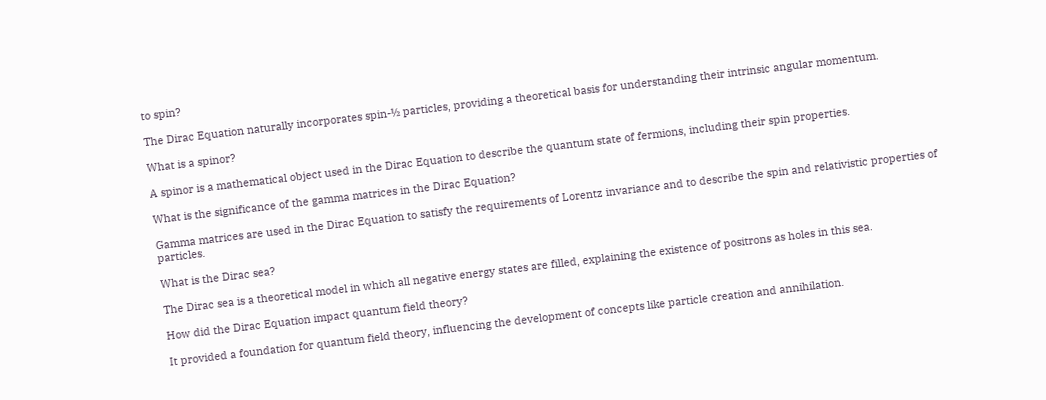to spin?

The Dirac Equation naturally incorporates spin-½ particles, providing a theoretical basis for understanding their intrinsic angular momentum.

What is a spinor?

A spinor is a mathematical object used in the Dirac Equation to describe the quantum state of fermions, including their spin properties.

What is the significance of the gamma matrices in the Dirac Equation?

Gamma matrices are used in the Dirac Equation to satisfy the requirements of Lorentz invariance and to describe the spin and relativistic properties of particles.

What is the Dirac sea?

The Dirac sea is a theoretical model in which all negative energy states are filled, explaining the existence of positrons as holes in this sea.

How did the Dirac Equation impact quantum field theory?

It provided a foundation for quantum field theory, influencing the development of concepts like particle creation and annihilation.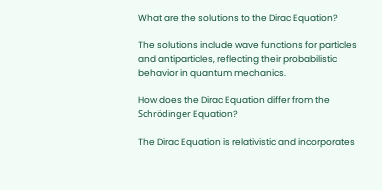What are the solutions to the Dirac Equation?

The solutions include wave functions for particles and antiparticles, reflecting their probabilistic behavior in quantum mechanics.

How does the Dirac Equation differ from the Schrödinger Equation?

The Dirac Equation is relativistic and incorporates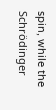spin, while the Schrödinger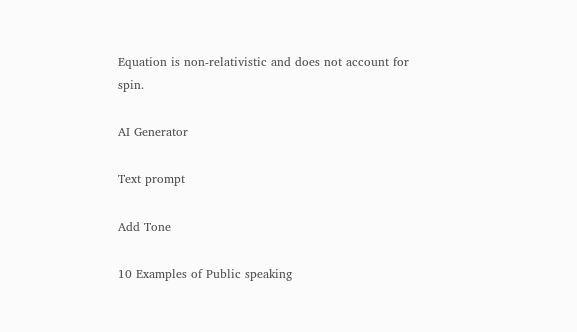Equation is non-relativistic and does not account for spin.

AI Generator

Text prompt

Add Tone

10 Examples of Public speaking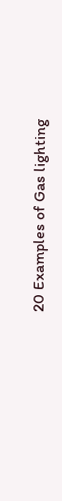20 Examples of Gas lighting